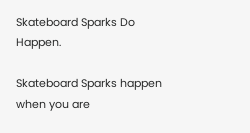Skateboard Sparks Do Happen.

Skateboard Sparks happen when you are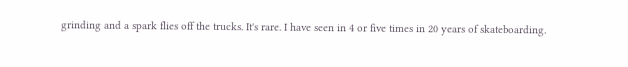grinding and a spark flies off the trucks. It's rare. I have seen in 4 or five times in 20 years of skateboarding.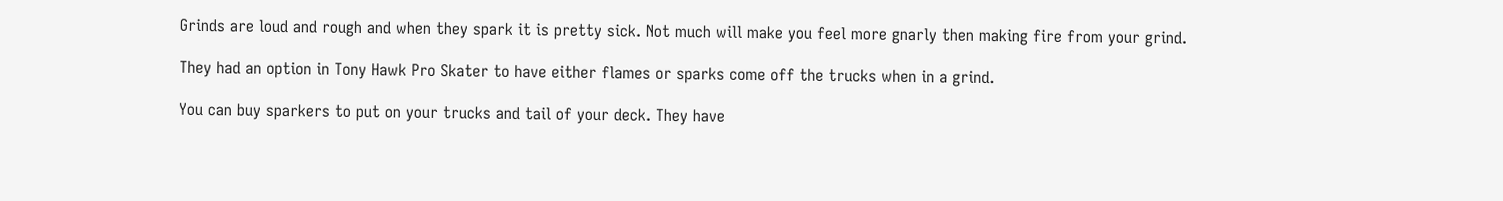Grinds are loud and rough and when they spark it is pretty sick. Not much will make you feel more gnarly then making fire from your grind.

They had an option in Tony Hawk Pro Skater to have either flames or sparks come off the trucks when in a grind.

You can buy sparkers to put on your trucks and tail of your deck. They have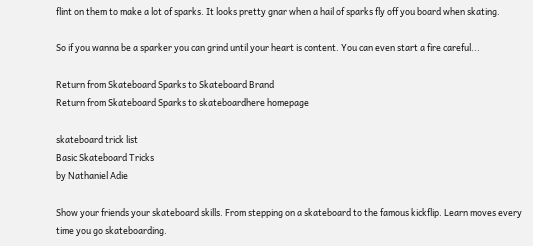flint on them to make a lot of sparks. It looks pretty gnar when a hail of sparks fly off you board when skating.

So if you wanna be a sparker you can grind until your heart is content. You can even start a fire careful...

Return from Skateboard Sparks to Skateboard Brand
Return from Skateboard Sparks to skateboardhere homepage

skateboard trick list
Basic Skateboard Tricks
by Nathaniel Adie

Show your friends your skateboard skills. From stepping on a skateboard to the famous kickflip. Learn moves every time you go skateboarding.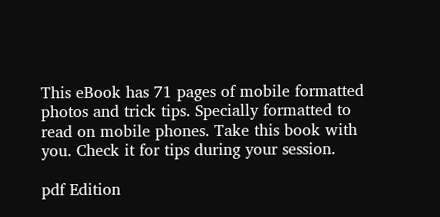This eBook has 71 pages of mobile formatted photos and trick tips. Specially formatted to read on mobile phones. Take this book with you. Check it for tips during your session.

pdf Edition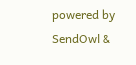powered by SendOwl &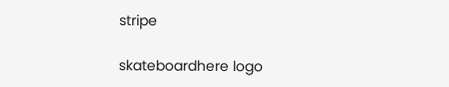stripe

skateboardhere logo